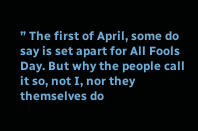” The first of April, some do say is set apart for All Fools Day. But why the people call it so, not I, nor they themselves do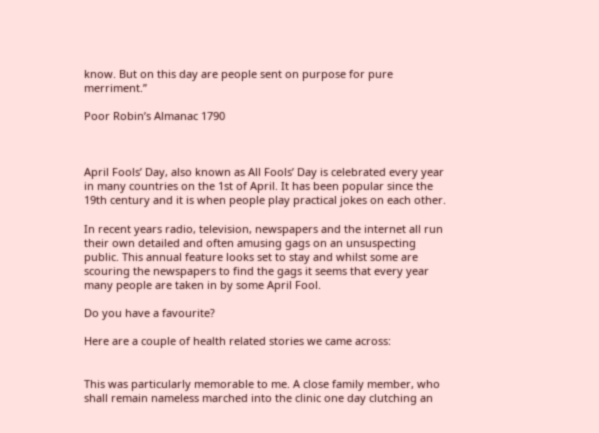know. But on this day are people sent on purpose for pure merriment.”

Poor Robin’s Almanac 1790



April Fools’ Day, also known as All Fools’ Day is celebrated every year in many countries on the 1st of April. It has been popular since the 19th century and it is when people play practical jokes on each other.

In recent years radio, television, newspapers and the internet all run their own detailed and often amusing gags on an unsuspecting public. This annual feature looks set to stay and whilst some are scouring the newspapers to find the gags it seems that every year many people are taken in by some April Fool.

Do you have a favourite?

Here are a couple of health related stories we came across:


This was particularly memorable to me. A close family member, who shall remain nameless marched into the clinic one day clutching an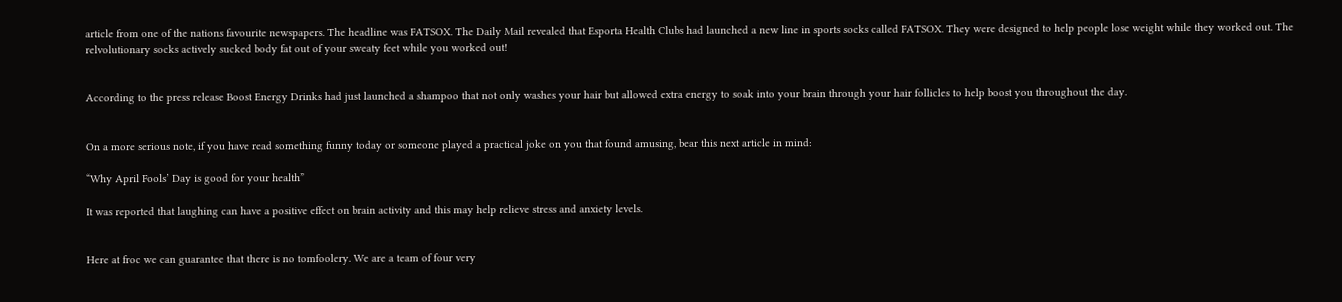article from one of the nations favourite newspapers. The headline was FATSOX. The Daily Mail revealed that Esporta Health Clubs had launched a new line in sports socks called FATSOX. They were designed to help people lose weight while they worked out. The relvolutionary socks actively sucked body fat out of your sweaty feet while you worked out!


According to the press release Boost Energy Drinks had just launched a shampoo that not only washes your hair but allowed extra energy to soak into your brain through your hair follicles to help boost you throughout the day.


On a more serious note, if you have read something funny today or someone played a practical joke on you that found amusing, bear this next article in mind:

“Why April Fools’ Day is good for your health”

It was reported that laughing can have a positive effect on brain activity and this may help relieve stress and anxiety levels.


Here at froc we can guarantee that there is no tomfoolery. We are a team of four very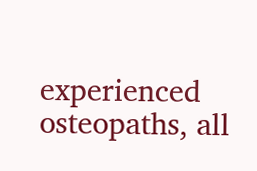experienced osteopaths, all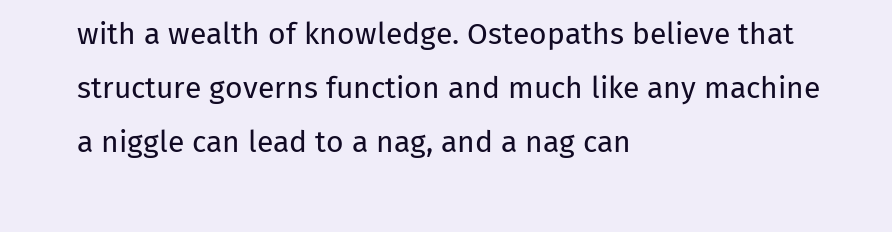with a wealth of knowledge. Osteopaths believe that structure governs function and much like any machine a niggle can lead to a nag, and a nag can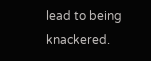lead to being knackered.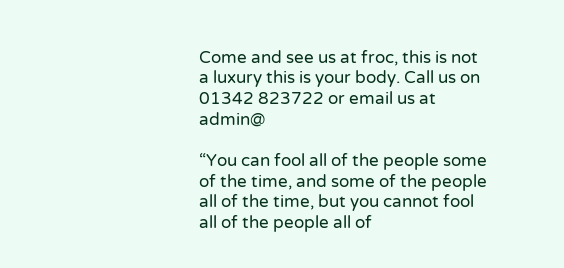Come and see us at froc, this is not a luxury this is your body. Call us on 01342 823722 or email us at admin@

“You can fool all of the people some of the time, and some of the people all of the time, but you cannot fool all of the people all of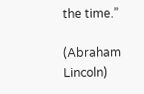the time.”

(Abraham Lincoln)